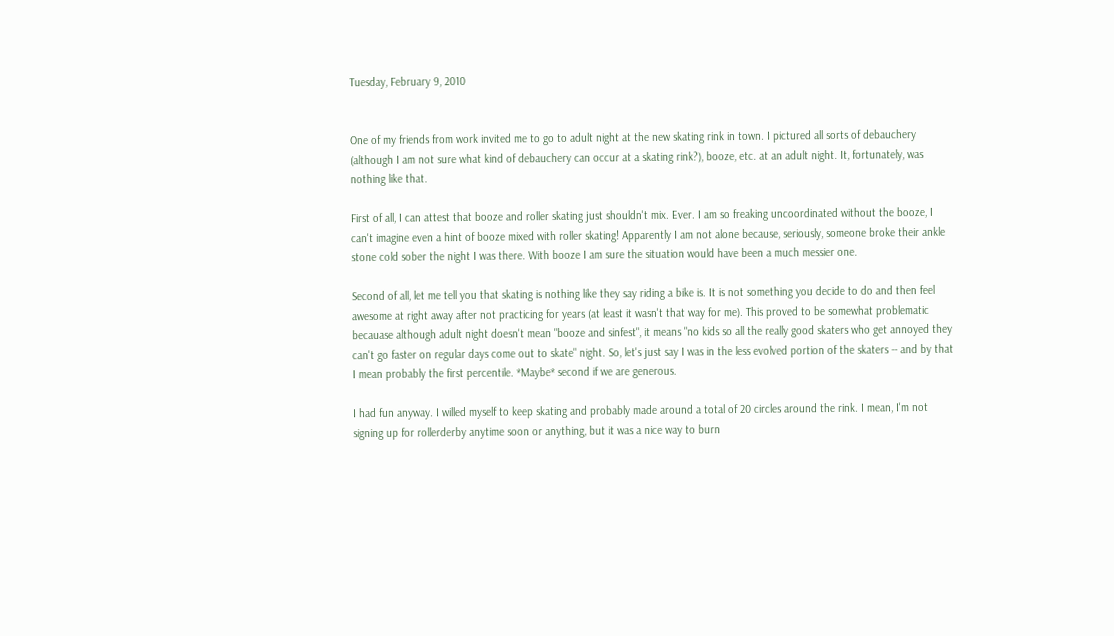Tuesday, February 9, 2010


One of my friends from work invited me to go to adult night at the new skating rink in town. I pictured all sorts of debauchery (although I am not sure what kind of debauchery can occur at a skating rink?), booze, etc. at an adult night. It, fortunately, was nothing like that.

First of all, I can attest that booze and roller skating just shouldn't mix. Ever. I am so freaking uncoordinated without the booze, I can't imagine even a hint of booze mixed with roller skating! Apparently I am not alone because, seriously, someone broke their ankle stone cold sober the night I was there. With booze I am sure the situation would have been a much messier one.

Second of all, let me tell you that skating is nothing like they say riding a bike is. It is not something you decide to do and then feel awesome at right away after not practicing for years (at least it wasn't that way for me). This proved to be somewhat problematic becauase although adult night doesn't mean "booze and sinfest", it means "no kids so all the really good skaters who get annoyed they can't go faster on regular days come out to skate" night. So, let's just say I was in the less evolved portion of the skaters -- and by that I mean probably the first percentile. *Maybe* second if we are generous.

I had fun anyway. I willed myself to keep skating and probably made around a total of 20 circles around the rink. I mean, I'm not signing up for rollerderby anytime soon or anything, but it was a nice way to burn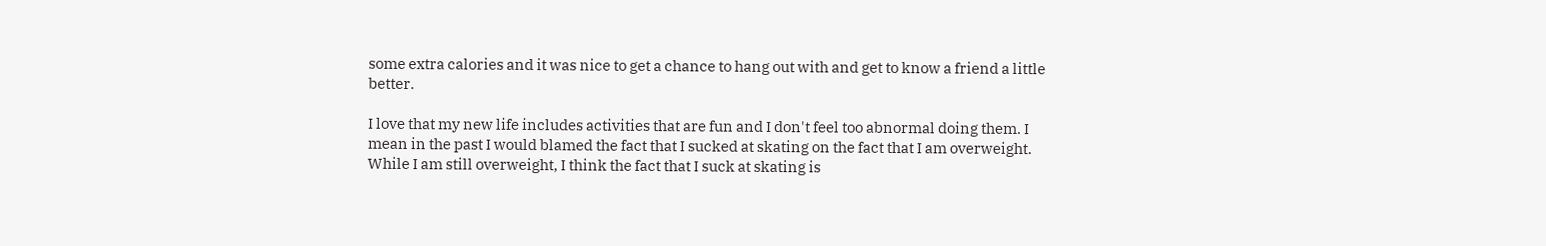some extra calories and it was nice to get a chance to hang out with and get to know a friend a little better.

I love that my new life includes activities that are fun and I don't feel too abnormal doing them. I mean in the past I would blamed the fact that I sucked at skating on the fact that I am overweight. While I am still overweight, I think the fact that I suck at skating is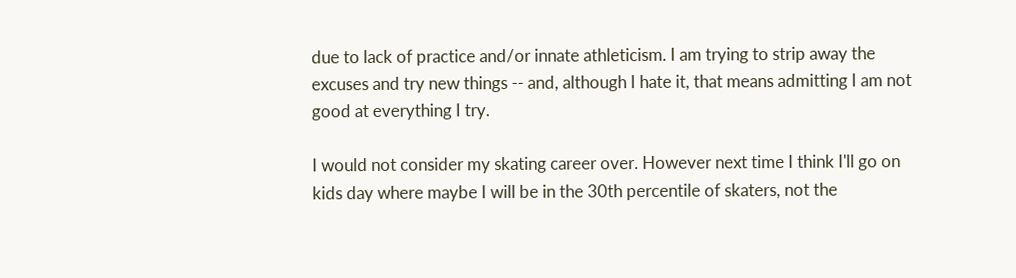due to lack of practice and/or innate athleticism. I am trying to strip away the excuses and try new things -- and, although I hate it, that means admitting I am not good at everything I try.

I would not consider my skating career over. However next time I think I'll go on kids day where maybe I will be in the 30th percentile of skaters, not the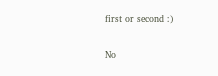first or second :)

No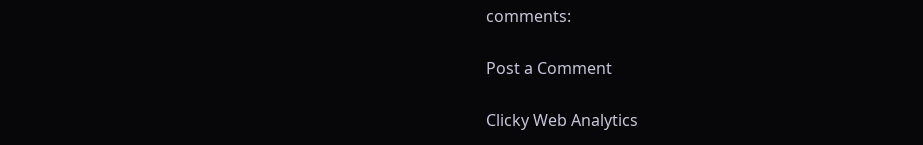comments:

Post a Comment

Clicky Web Analytics